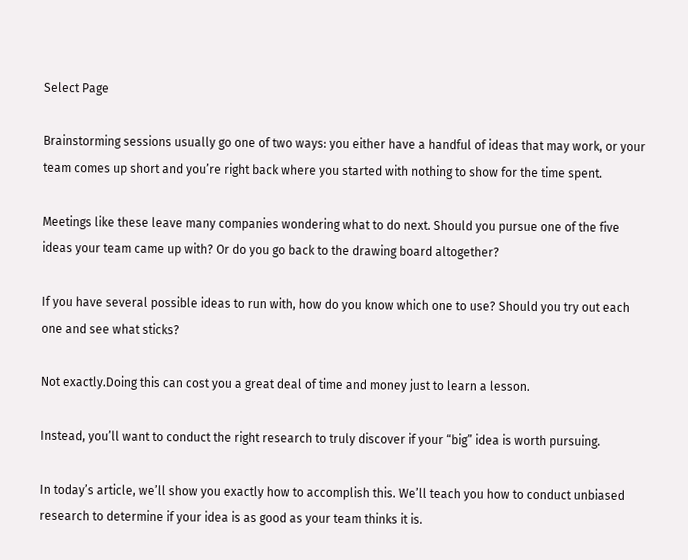Select Page

Brainstorming sessions usually go one of two ways: you either have a handful of ideas that may work, or your team comes up short and you’re right back where you started with nothing to show for the time spent.

Meetings like these leave many companies wondering what to do next. Should you pursue one of the five ideas your team came up with? Or do you go back to the drawing board altogether?

If you have several possible ideas to run with, how do you know which one to use? Should you try out each one and see what sticks?

Not exactly.Doing this can cost you a great deal of time and money just to learn a lesson.

Instead, you’ll want to conduct the right research to truly discover if your “big” idea is worth pursuing.

In today’s article, we’ll show you exactly how to accomplish this. We’ll teach you how to conduct unbiased research to determine if your idea is as good as your team thinks it is.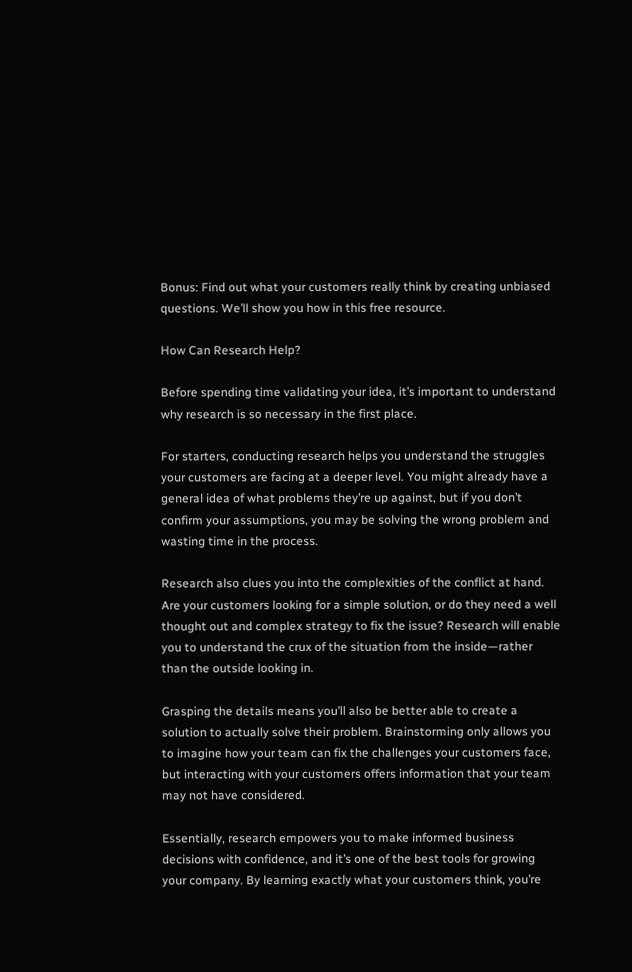Bonus: Find out what your customers really think by creating unbiased questions. We’ll show you how in this free resource.

How Can Research Help?

Before spending time validating your idea, it’s important to understand why research is so necessary in the first place.

For starters, conducting research helps you understand the struggles your customers are facing at a deeper level. You might already have a general idea of what problems they’re up against, but if you don’t confirm your assumptions, you may be solving the wrong problem and wasting time in the process.

Research also clues you into the complexities of the conflict at hand. Are your customers looking for a simple solution, or do they need a well thought out and complex strategy to fix the issue? Research will enable you to understand the crux of the situation from the inside—rather than the outside looking in.

Grasping the details means you’ll also be better able to create a solution to actually solve their problem. Brainstorming only allows you to imagine how your team can fix the challenges your customers face, but interacting with your customers offers information that your team may not have considered.

Essentially, research empowers you to make informed business decisions with confidence, and it’s one of the best tools for growing your company. By learning exactly what your customers think, you’re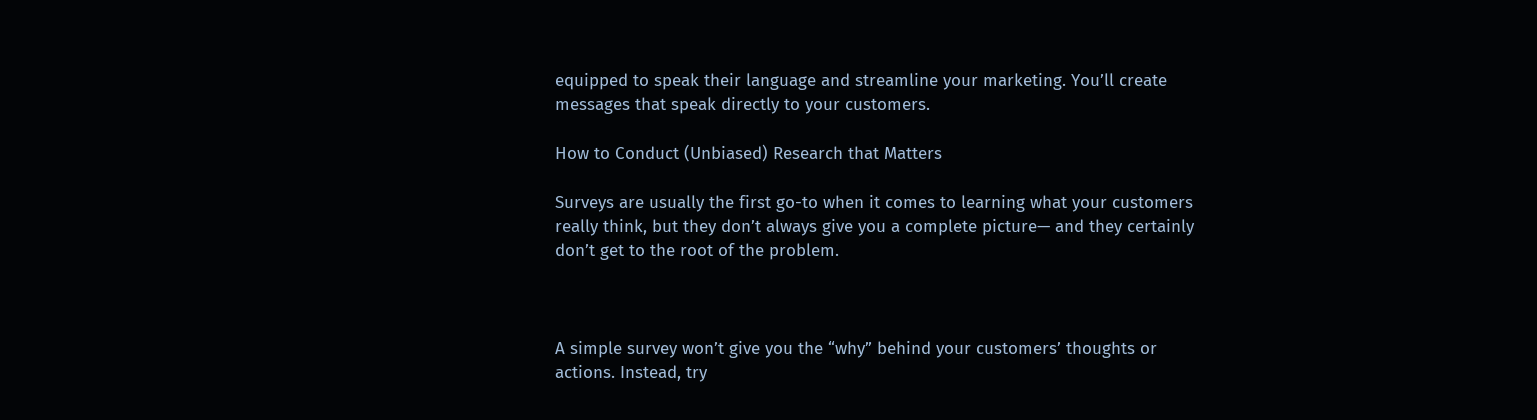equipped to speak their language and streamline your marketing. You’ll create messages that speak directly to your customers.

How to Conduct (Unbiased) Research that Matters

Surveys are usually the first go-to when it comes to learning what your customers really think, but they don’t always give you a complete picture— and they certainly don’t get to the root of the problem.



A simple survey won’t give you the “why” behind your customers’ thoughts or actions. Instead, try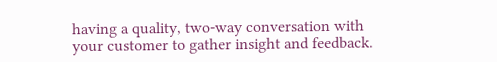having a quality, two-way conversation with your customer to gather insight and feedback.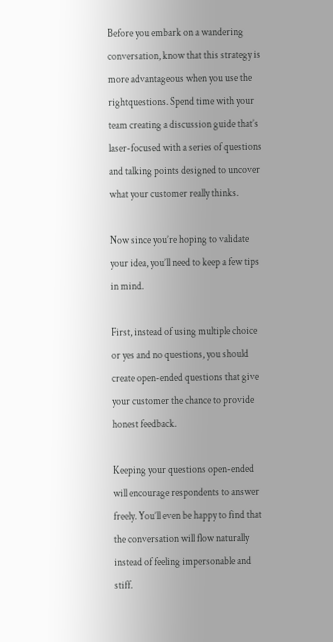Before you embark on a wandering conversation, know that this strategy is more advantageous when you use the rightquestions. Spend time with your team creating a discussion guide that’s laser-focused with a series of questions and talking points designed to uncover what your customer really thinks.

Now since you’re hoping to validate your idea, you’ll need to keep a few tips in mind.

First, instead of using multiple choice or yes and no questions, you should create open-ended questions that give your customer the chance to provide honest feedback.

Keeping your questions open-ended will encourage respondents to answer freely. You’ll even be happy to find that the conversation will flow naturally instead of feeling impersonable and stiff.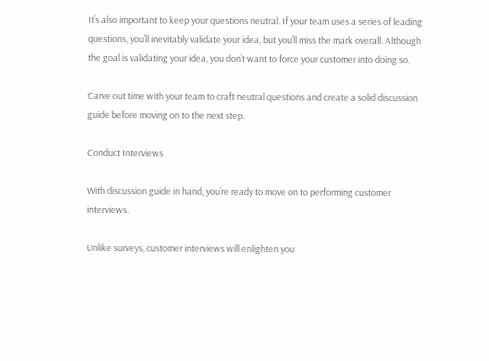It’s also important to keep your questions neutral. If your team uses a series of leading questions, you’ll inevitably validate your idea, but you’ll miss the mark overall. Although the goal is validating your idea, you don’t want to force your customer into doing so.

Carve out time with your team to craft neutral questions and create a solid discussion guide before moving on to the next step.

Conduct Interviews

With discussion guide in hand, you’re ready to move on to performing customer interviews.

Unlike surveys, customer interviews will enlighten you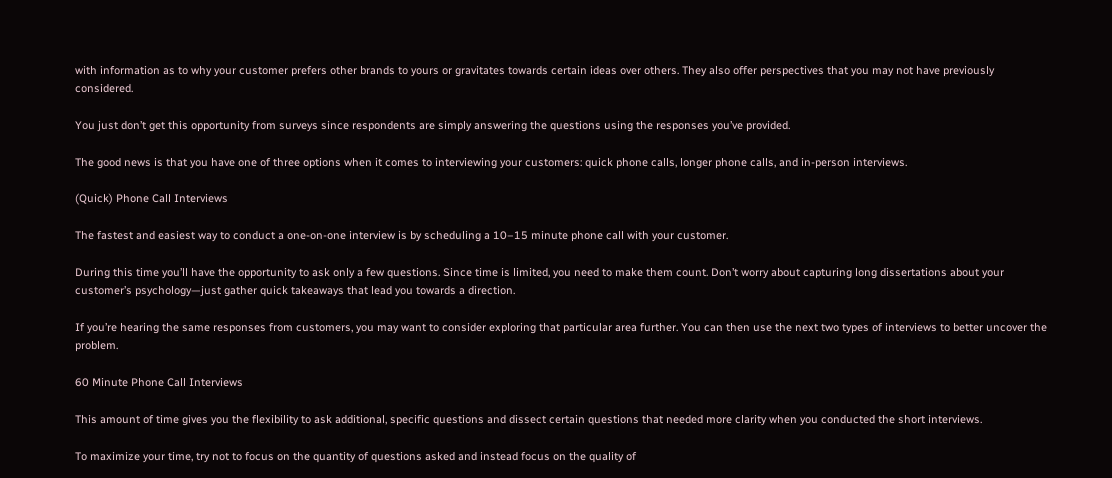with information as to why your customer prefers other brands to yours or gravitates towards certain ideas over others. They also offer perspectives that you may not have previously considered.

You just don’t get this opportunity from surveys since respondents are simply answering the questions using the responses you’ve provided.

The good news is that you have one of three options when it comes to interviewing your customers: quick phone calls, longer phone calls, and in-person interviews.

(Quick) Phone Call Interviews

The fastest and easiest way to conduct a one-on-one interview is by scheduling a 10–15 minute phone call with your customer.

During this time you’ll have the opportunity to ask only a few questions. Since time is limited, you need to make them count. Don’t worry about capturing long dissertations about your customer’s psychology—just gather quick takeaways that lead you towards a direction.

If you’re hearing the same responses from customers, you may want to consider exploring that particular area further. You can then use the next two types of interviews to better uncover the problem.

60 Minute Phone Call Interviews

This amount of time gives you the flexibility to ask additional, specific questions and dissect certain questions that needed more clarity when you conducted the short interviews.

To maximize your time, try not to focus on the quantity of questions asked and instead focus on the quality of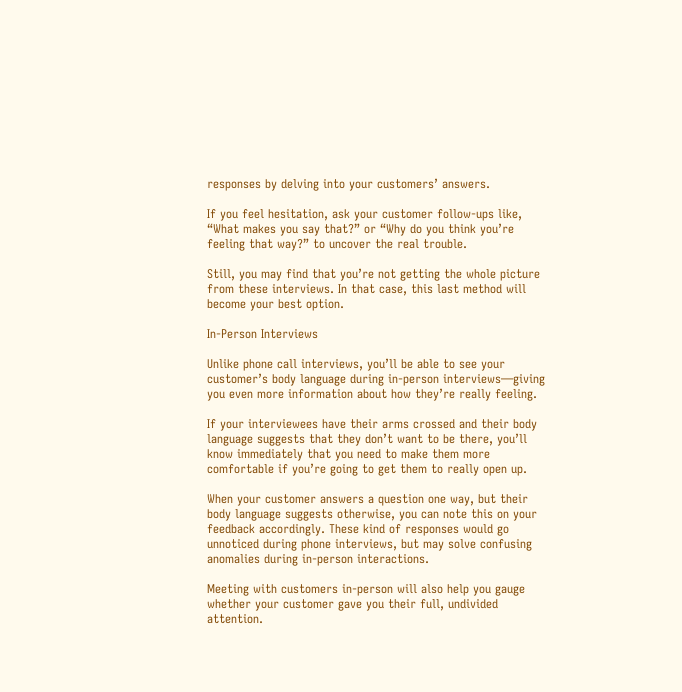responses by delving into your customers’ answers.

If you feel hesitation, ask your customer follow-ups like, “What makes you say that?” or “Why do you think you’re feeling that way?” to uncover the real trouble.

Still, you may find that you’re not getting the whole picture from these interviews. In that case, this last method will become your best option.

In-Person Interviews

Unlike phone call interviews, you’ll be able to see your customer’s body language during in-person interviews—giving you even more information about how they’re really feeling.

If your interviewees have their arms crossed and their body language suggests that they don’t want to be there, you’ll know immediately that you need to make them more comfortable if you’re going to get them to really open up.

When your customer answers a question one way, but their body language suggests otherwise, you can note this on your feedback accordingly. These kind of responses would go unnoticed during phone interviews, but may solve confusing anomalies during in-person interactions.

Meeting with customers in-person will also help you gauge whether your customer gave you their full, undivided attention.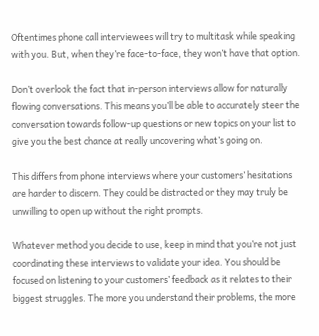Oftentimes phone call interviewees will try to multitask while speaking with you. But, when they’re face-to-face, they won’t have that option.

Don’t overlook the fact that in-person interviews allow for naturally flowing conversations. This means you’ll be able to accurately steer the conversation towards follow-up questions or new topics on your list to give you the best chance at really uncovering what’s going on.

This differs from phone interviews where your customers’ hesitations are harder to discern. They could be distracted or they may truly be unwilling to open up without the right prompts.

Whatever method you decide to use, keep in mind that you’re not just coordinating these interviews to validate your idea. You should be focused on listening to your customers’ feedback as it relates to their biggest struggles. The more you understand their problems, the more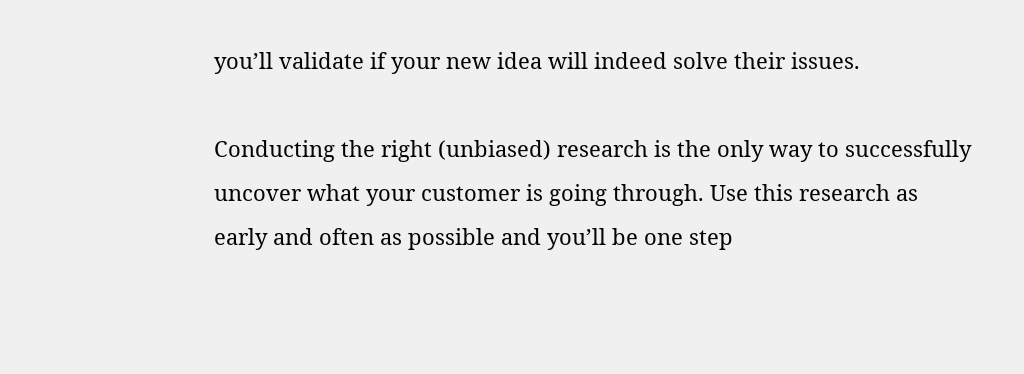you’ll validate if your new idea will indeed solve their issues.

Conducting the right (unbiased) research is the only way to successfully uncover what your customer is going through. Use this research as early and often as possible and you’ll be one step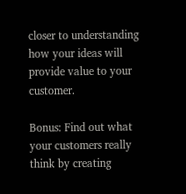closer to understanding how your ideas will provide value to your customer.

Bonus: Find out what your customers really think by creating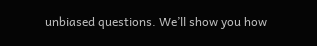unbiased questions. We’ll show you how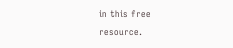in this free resource.